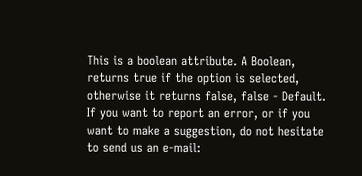This is a boolean attribute. A Boolean, returns true if the option is selected, otherwise it returns false, false - Default. If you want to report an error, or if you want to make a suggestion, do not hesitate to send us an e-mail: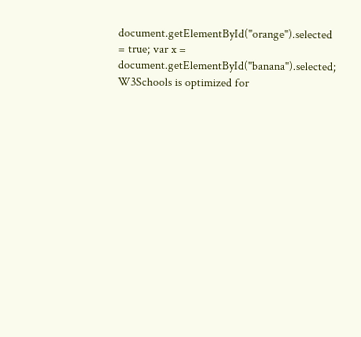document.getElementById("orange").selected = true; var x = document.getElementById("banana").selected; W3Schools is optimized for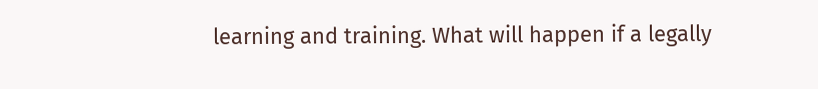learning and training. What will happen if a legally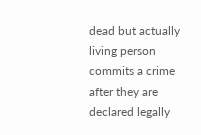dead but actually living person commits a crime after they are declared legally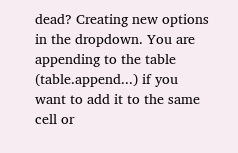dead? Creating new options in the dropdown. You are appending to the table (table.append...) if you want to add it to the same cell or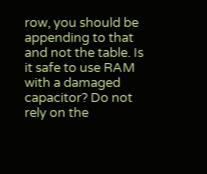row, you should be appending to that and not the table. Is it safe to use RAM with a damaged capacitor? Do not rely on the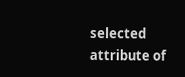selected attribute of